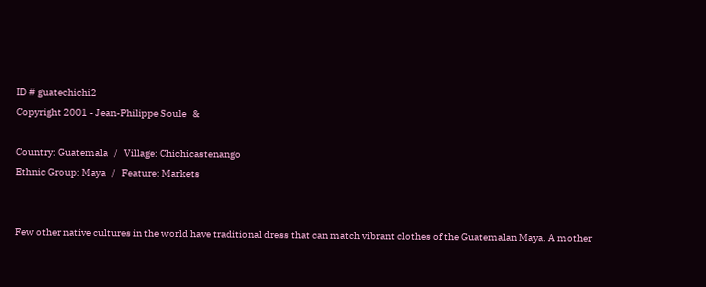ID # guatechichi2
Copyright 2001 - Jean-Philippe Soule   &

Country: Guatemala   /   Village: Chichicastenango
Ethnic Group: Maya   /   Feature: Markets


Few other native cultures in the world have traditional dress that can match vibrant clothes of the Guatemalan Maya. A mother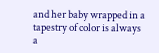and her baby wrapped in a tapestry of color is always a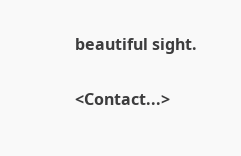beautiful sight.

<Contact...>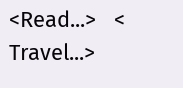<Read...>   < Travel...>